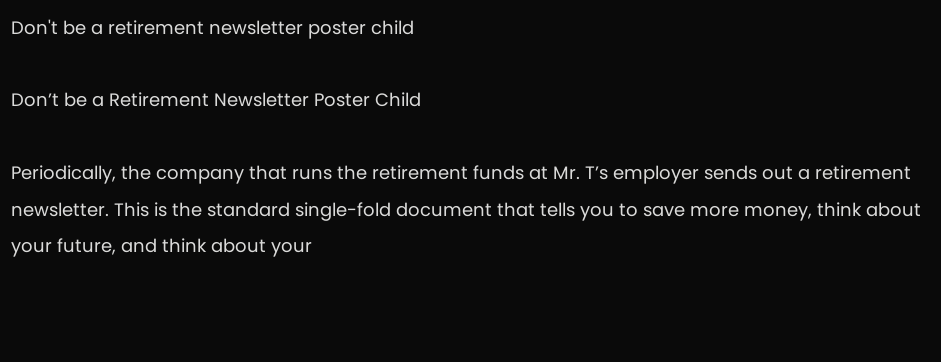Don't be a retirement newsletter poster child

Don’t be a Retirement Newsletter Poster Child

Periodically, the company that runs the retirement funds at Mr. T’s employer sends out a retirement newsletter. This is the standard single-fold document that tells you to save more money, think about your future, and think about your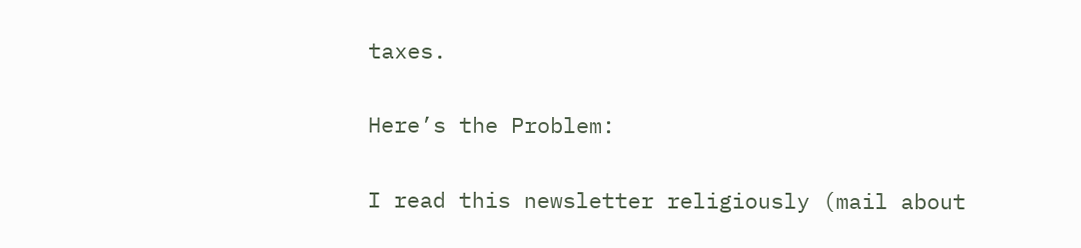taxes.

Here’s the Problem:

I read this newsletter religiously (mail about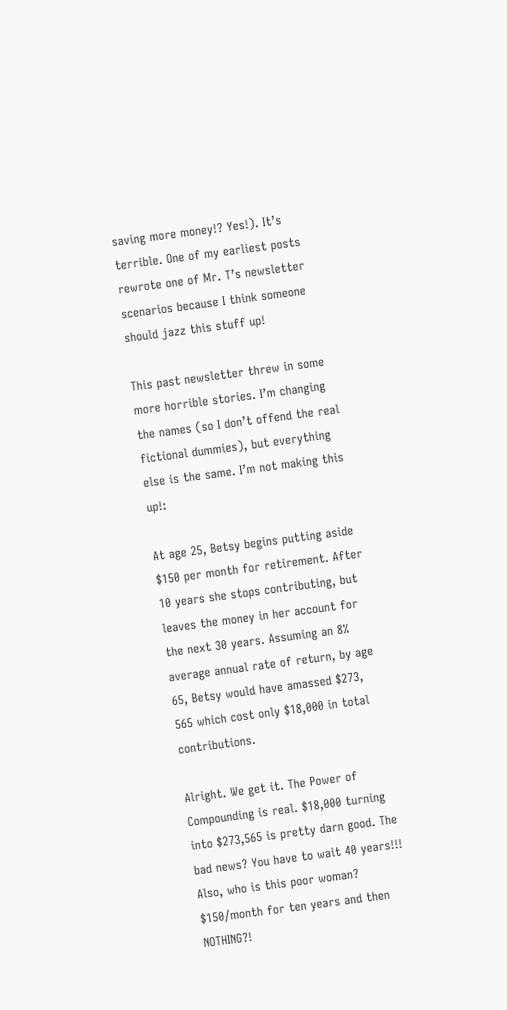saving more money!? Yes!). It’s terrible. One of my earliest posts rewrote one of Mr. T’s newsletter scenarios because I think someone should jazz this stuff up!

This past newsletter threw in some more horrible stories. I’m changing the names (so I don’t offend the real fictional dummies), but everything else is the same. I’m not making this up!:

At age 25, Betsy begins putting aside $150 per month for retirement. After 10 years she stops contributing, but leaves the money in her account for the next 30 years. Assuming an 8% average annual rate of return, by age 65, Betsy would have amassed $273, 565 which cost only $18,000 in total contributions.

Alright. We get it. The Power of Compounding is real. $18,000 turning into $273,565 is pretty darn good. The bad news? You have to wait 40 years!!! Also, who is this poor woman? $150/month for ten years and then NOTHING?!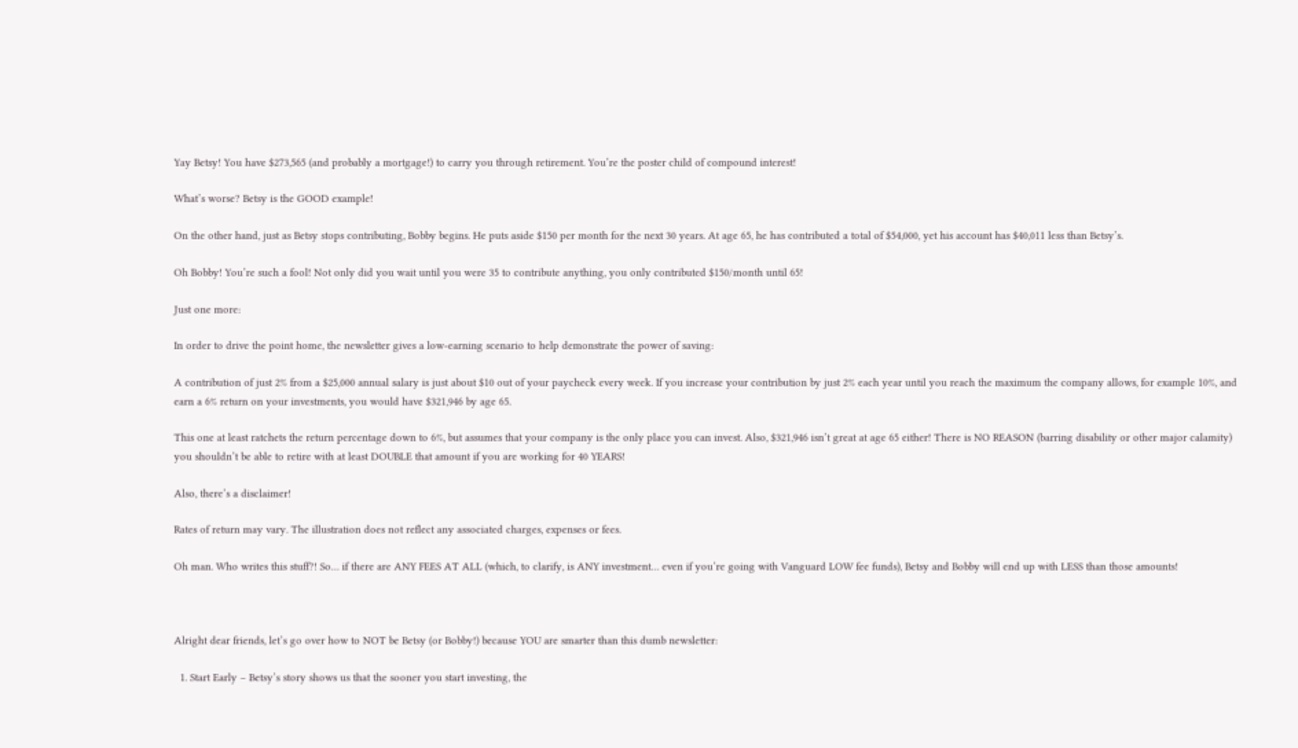Yay Betsy! You have $273,565 (and probably a mortgage!) to carry you through retirement. You’re the poster child of compound interest!

What’s worse? Betsy is the GOOD example!

On the other hand, just as Betsy stops contributing, Bobby begins. He puts aside $150 per month for the next 30 years. At age 65, he has contributed a total of $54,000, yet his account has $40,011 less than Betsy’s.

Oh Bobby! You’re such a fool! Not only did you wait until you were 35 to contribute anything, you only contributed $150/month until 65!

Just one more:

In order to drive the point home, the newsletter gives a low-earning scenario to help demonstrate the power of saving:

A contribution of just 2% from a $25,000 annual salary is just about $10 out of your paycheck every week. If you increase your contribution by just 2% each year until you reach the maximum the company allows, for example 10%, and earn a 6% return on your investments, you would have $321,946 by age 65.

This one at least ratchets the return percentage down to 6%, but assumes that your company is the only place you can invest. Also, $321,946 isn’t great at age 65 either! There is NO REASON (barring disability or other major calamity) you shouldn’t be able to retire with at least DOUBLE that amount if you are working for 40 YEARS!

Also, there’s a disclaimer!

Rates of return may vary. The illustration does not reflect any associated charges, expenses or fees.

Oh man. Who writes this stuff?! So… if there are ANY FEES AT ALL (which, to clarify, is ANY investment… even if you’re going with Vanguard LOW fee funds), Betsy and Bobby will end up with LESS than those amounts!



Alright dear friends, let’s go over how to NOT be Betsy (or Bobby!) because YOU are smarter than this dumb newsletter:

  1. Start Early – Betsy’s story shows us that the sooner you start investing, the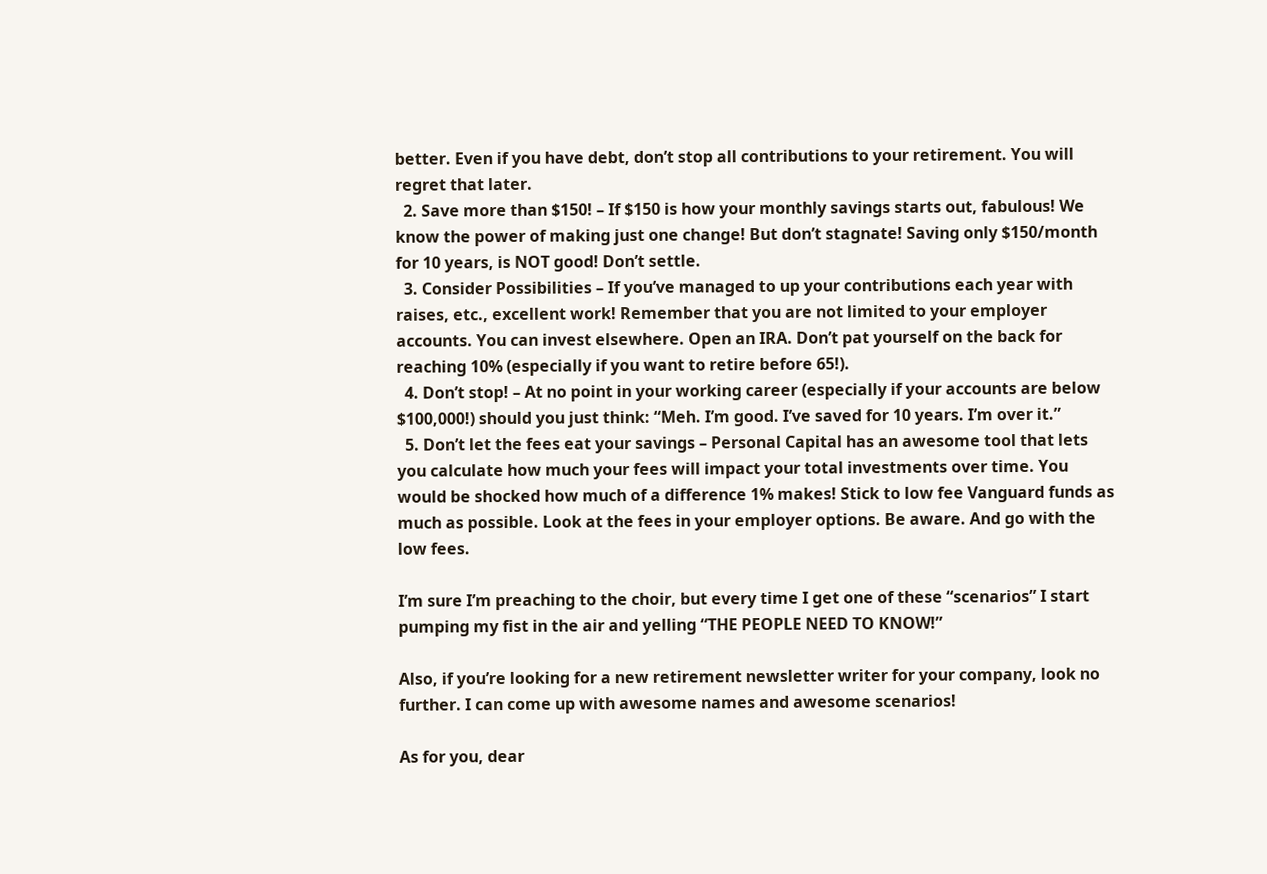better. Even if you have debt, don’t stop all contributions to your retirement. You will regret that later.
  2. Save more than $150! – If $150 is how your monthly savings starts out, fabulous! We know the power of making just one change! But don’t stagnate! Saving only $150/month for 10 years, is NOT good! Don’t settle.
  3. Consider Possibilities – If you’ve managed to up your contributions each year with raises, etc., excellent work! Remember that you are not limited to your employer accounts. You can invest elsewhere. Open an IRA. Don’t pat yourself on the back for reaching 10% (especially if you want to retire before 65!).
  4. Don’t stop! – At no point in your working career (especially if your accounts are below $100,000!) should you just think: “Meh. I’m good. I’ve saved for 10 years. I’m over it.”
  5. Don’t let the fees eat your savings – Personal Capital has an awesome tool that lets you calculate how much your fees will impact your total investments over time. You would be shocked how much of a difference 1% makes! Stick to low fee Vanguard funds as much as possible. Look at the fees in your employer options. Be aware. And go with the low fees.

I’m sure I’m preaching to the choir, but every time I get one of these “scenarios” I start pumping my fist in the air and yelling “THE PEOPLE NEED TO KNOW!”

Also, if you’re looking for a new retirement newsletter writer for your company, look no further. I can come up with awesome names and awesome scenarios!

As for you, dear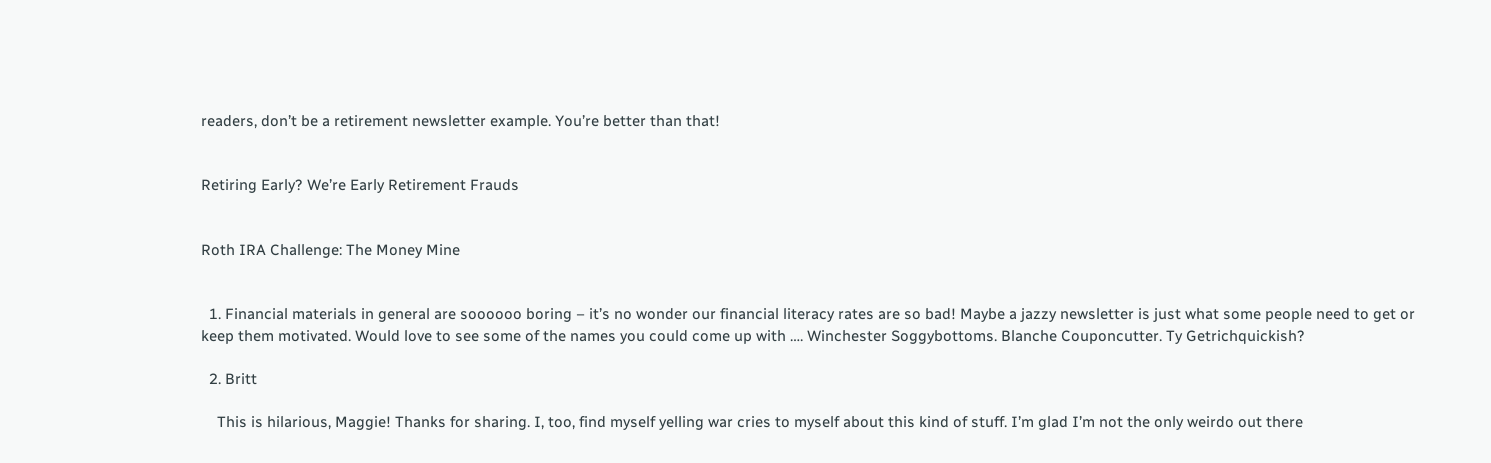readers, don’t be a retirement newsletter example. You’re better than that!


Retiring Early? We’re Early Retirement Frauds


Roth IRA Challenge: The Money Mine


  1. Financial materials in general are soooooo boring – it’s no wonder our financial literacy rates are so bad! Maybe a jazzy newsletter is just what some people need to get or keep them motivated. Would love to see some of the names you could come up with …. Winchester Soggybottoms. Blanche Couponcutter. Ty Getrichquickish?

  2. Britt

    This is hilarious, Maggie! Thanks for sharing. I, too, find myself yelling war cries to myself about this kind of stuff. I’m glad I’m not the only weirdo out there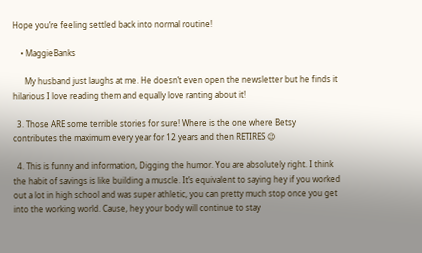Hope you’re feeling settled back into normal routine!

    • MaggieBanks

      My husband just laughs at me. He doesn’t even open the newsletter but he finds it hilarious I love reading them and equally love ranting about it!

  3. Those ARE some terrible stories for sure! Where is the one where Betsy contributes the maximum every year for 12 years and then RETIRES 😉

  4. This is funny and information, Digging the humor. You are absolutely right. I think the habit of savings is like building a muscle. It’s equivalent to saying hey if you worked out a lot in high school and was super athletic, you can pretty much stop once you get into the working world. Cause, hey your body will continue to stay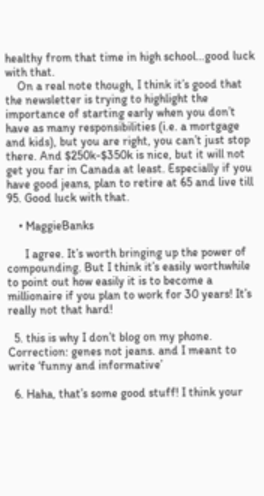healthy from that time in high school…good luck with that.
    On a real note though, I think it’s good that the newsletter is trying to highlight the importance of starting early when you don’t have as many responsibilities (i.e. a mortgage and kids), but you are right, you can’t just stop there. And $250k-$350k is nice, but it will not get you far in Canada at least. Especially if you have good jeans, plan to retire at 65 and live till 95. Good luck with that.

    • MaggieBanks

      I agree. It’s worth bringing up the power of compounding. But I think it’s easily worthwhile to point out how easily it is to become a millionaire if you plan to work for 30 years! It’s really not that hard!

  5. this is why I don’t blog on my phone. Correction: genes not jeans. and I meant to write ‘funny and informative’

  6. Haha, that’s some good stuff! I think your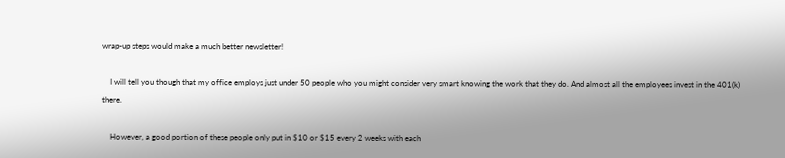wrap-up steps would make a much better newsletter!

    I will tell you though that my office employs just under 50 people who you might consider very smart knowing the work that they do. And almost all the employees invest in the 401(k) there.

    However, a good portion of these people only put in $10 or $15 every 2 weeks with each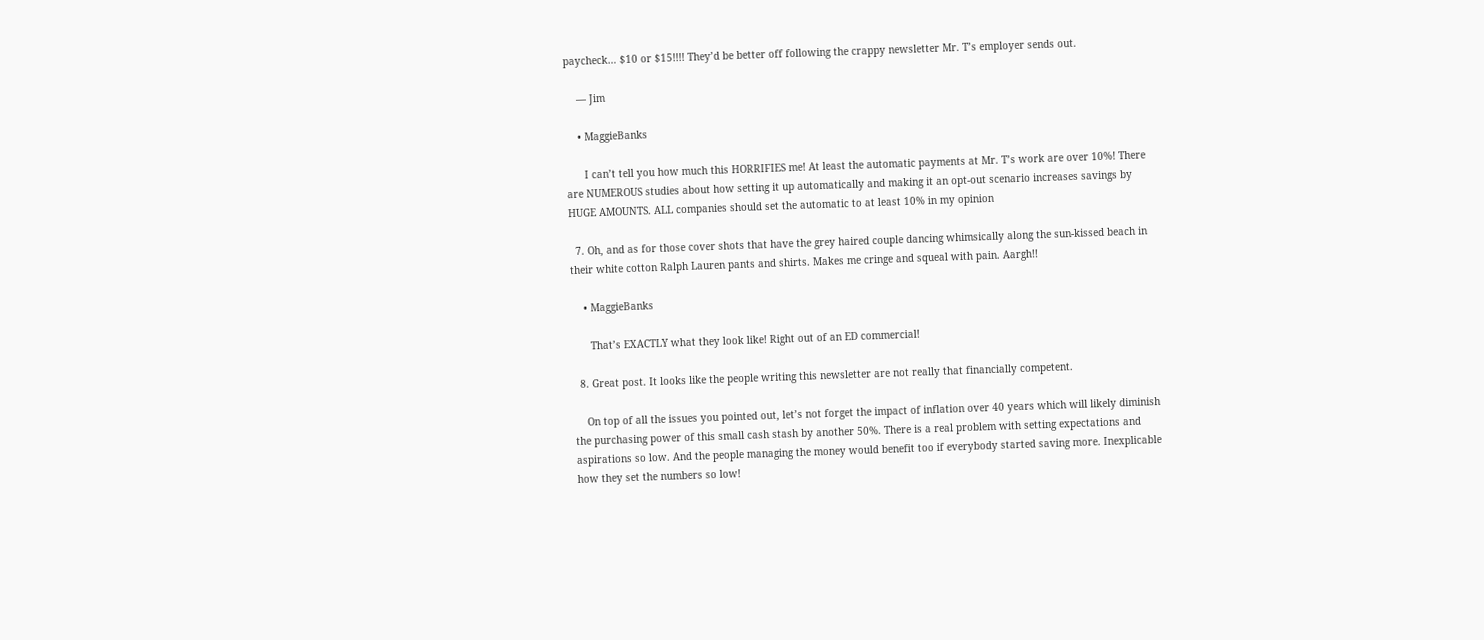paycheck… $10 or $15!!!! They’d be better off following the crappy newsletter Mr. T’s employer sends out.

    — Jim

    • MaggieBanks

      I can’t tell you how much this HORRIFIES me! At least the automatic payments at Mr. T’s work are over 10%! There are NUMEROUS studies about how setting it up automatically and making it an opt-out scenario increases savings by HUGE AMOUNTS. ALL companies should set the automatic to at least 10% in my opinion

  7. Oh, and as for those cover shots that have the grey haired couple dancing whimsically along the sun-kissed beach in their white cotton Ralph Lauren pants and shirts. Makes me cringe and squeal with pain. Aargh!!

    • MaggieBanks

      That’s EXACTLY what they look like! Right out of an ED commercial!

  8. Great post. It looks like the people writing this newsletter are not really that financially competent.

    On top of all the issues you pointed out, let’s not forget the impact of inflation over 40 years which will likely diminish the purchasing power of this small cash stash by another 50%. There is a real problem with setting expectations and aspirations so low. And the people managing the money would benefit too if everybody started saving more. Inexplicable how they set the numbers so low!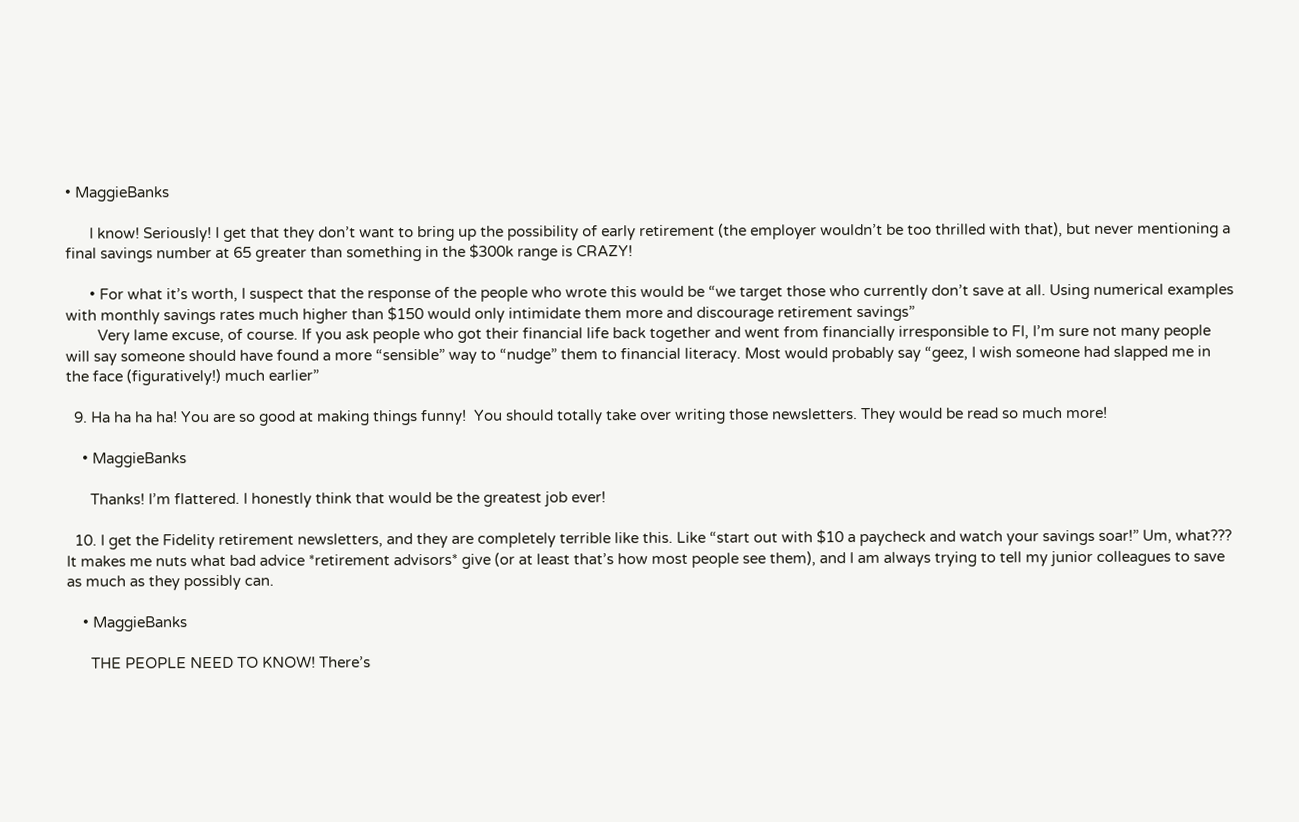• MaggieBanks

      I know! Seriously! I get that they don’t want to bring up the possibility of early retirement (the employer wouldn’t be too thrilled with that), but never mentioning a final savings number at 65 greater than something in the $300k range is CRAZY!

      • For what it’s worth, I suspect that the response of the people who wrote this would be “we target those who currently don’t save at all. Using numerical examples with monthly savings rates much higher than $150 would only intimidate them more and discourage retirement savings”
        Very lame excuse, of course. If you ask people who got their financial life back together and went from financially irresponsible to FI, I’m sure not many people will say someone should have found a more “sensible” way to “nudge” them to financial literacy. Most would probably say “geez, I wish someone had slapped me in the face (figuratively!) much earlier”

  9. Ha ha ha ha! You are so good at making things funny!  You should totally take over writing those newsletters. They would be read so much more!

    • MaggieBanks

      Thanks! I’m flattered. I honestly think that would be the greatest job ever!

  10. I get the Fidelity retirement newsletters, and they are completely terrible like this. Like “start out with $10 a paycheck and watch your savings soar!” Um, what??? It makes me nuts what bad advice *retirement advisors* give (or at least that’s how most people see them), and I am always trying to tell my junior colleagues to save as much as they possibly can.

    • MaggieBanks

      THE PEOPLE NEED TO KNOW! There’s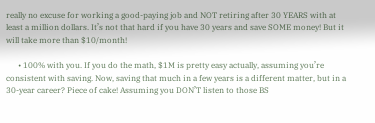really no excuse for working a good-paying job and NOT retiring after 30 YEARS with at least a million dollars. It’s not that hard if you have 30 years and save SOME money! But it will take more than $10/month!

      • 100% with you. If you do the math, $1M is pretty easy actually, assuming you’re consistent with saving. Now, saving that much in a few years is a different matter, but in a 30-year career? Piece of cake! Assuming you DON’T listen to those BS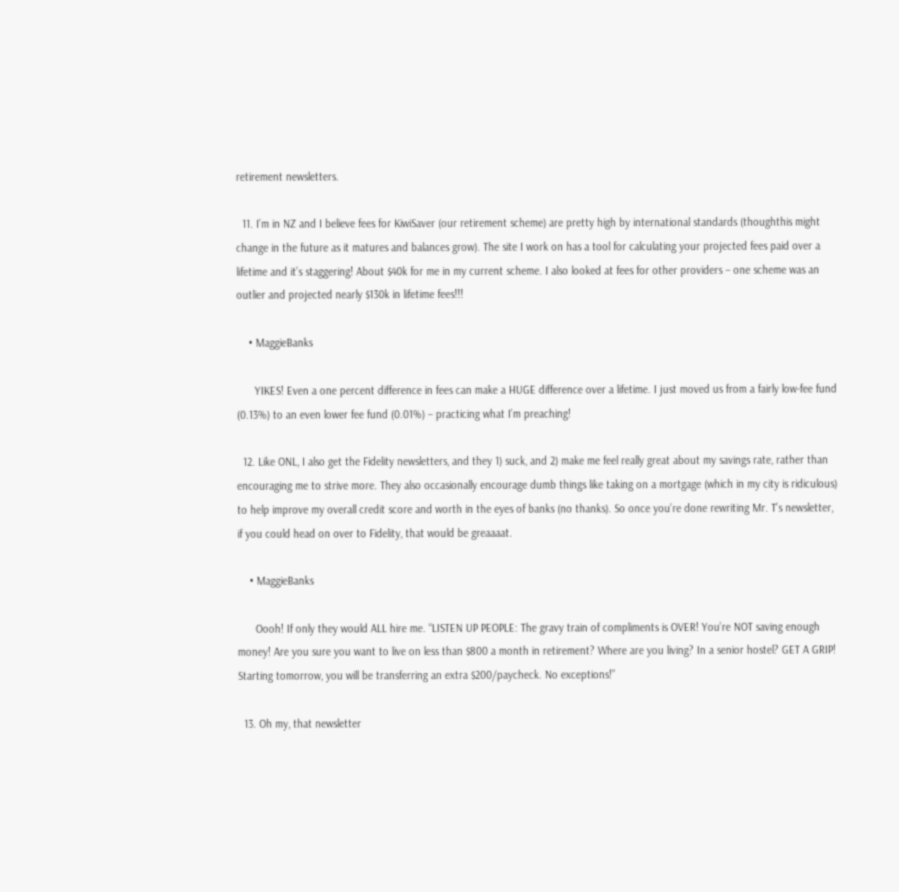retirement newsletters.

  11. I’m in NZ and I believe fees for KiwiSaver (our retirement scheme) are pretty high by international standards (thoughthis might change in the future as it matures and balances grow). The site I work on has a tool for calculating your projected fees paid over a lifetime and it’s staggering! About $40k for me in my current scheme. I also looked at fees for other providers – one scheme was an outlier and projected nearly $130k in lifetime fees!!!

    • MaggieBanks

      YIKES! Even a one percent difference in fees can make a HUGE difference over a lifetime. I just moved us from a fairly low-fee fund (0.13%) to an even lower fee fund (0.01%) – practicing what I’m preaching!

  12. Like ONL, I also get the Fidelity newsletters, and they 1) suck, and 2) make me feel really great about my savings rate, rather than encouraging me to strive more. They also occasionally encourage dumb things like taking on a mortgage (which in my city is ridiculous) to help improve my overall credit score and worth in the eyes of banks (no thanks). So once you’re done rewriting Mr. T’s newsletter, if you could head on over to Fidelity, that would be greaaaat.

    • MaggieBanks

      Oooh! If only they would ALL hire me. “LISTEN UP PEOPLE: The gravy train of compliments is OVER! You’re NOT saving enough money! Are you sure you want to live on less than $800 a month in retirement? Where are you living? In a senior hostel? GET A GRIP! Starting tomorrow, you will be transferring an extra $200/paycheck. No exceptions!”

  13. Oh my, that newsletter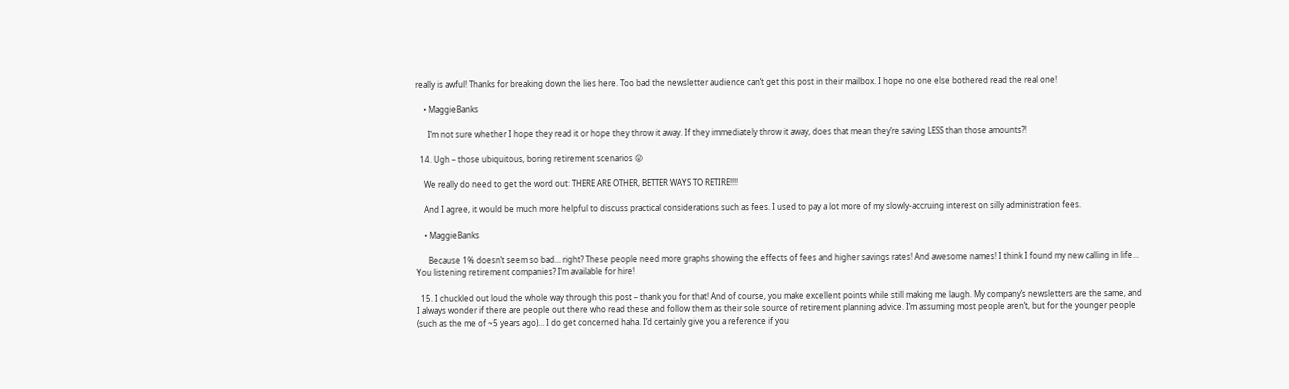really is awful! Thanks for breaking down the lies here. Too bad the newsletter audience can’t get this post in their mailbox. I hope no one else bothered read the real one!

    • MaggieBanks

      I’m not sure whether I hope they read it or hope they throw it away. If they immediately throw it away, does that mean they’re saving LESS than those amounts?!

  14. Ugh – those ubiquitous, boring retirement scenarios 😛

    We really do need to get the word out: THERE ARE OTHER, BETTER WAYS TO RETIRE!!!!

    And I agree, it would be much more helpful to discuss practical considerations such as fees. I used to pay a lot more of my slowly-accruing interest on silly administration fees.

    • MaggieBanks

      Because 1% doesn’t seem so bad… right? These people need more graphs showing the effects of fees and higher savings rates! And awesome names! I think I found my new calling in life… You listening retirement companies? I’m available for hire!

  15. I chuckled out loud the whole way through this post – thank you for that! And of course, you make excellent points while still making me laugh. My company’s newsletters are the same, and I always wonder if there are people out there who read these and follow them as their sole source of retirement planning advice. I’m assuming most people aren’t, but for the younger people (such as the me of ~5 years ago)… I do get concerned haha. I’d certainly give you a reference if you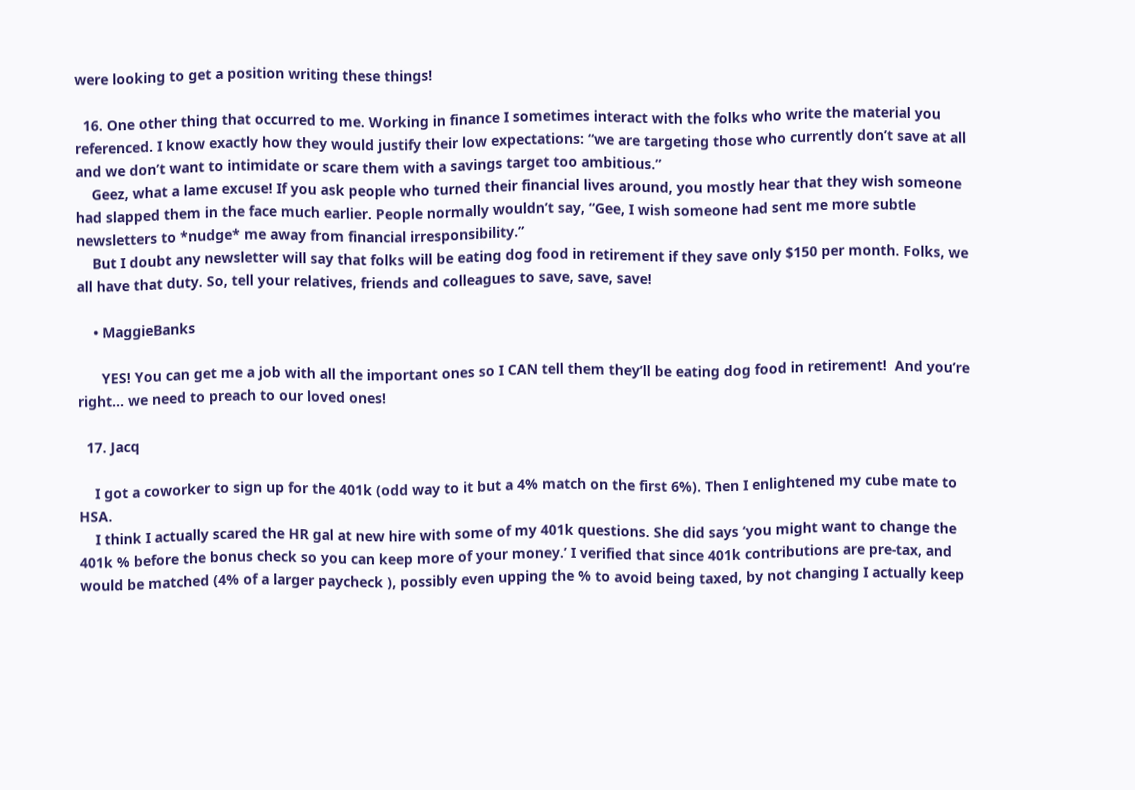were looking to get a position writing these things!

  16. One other thing that occurred to me. Working in finance I sometimes interact with the folks who write the material you referenced. I know exactly how they would justify their low expectations: “we are targeting those who currently don’t save at all and we don’t want to intimidate or scare them with a savings target too ambitious.”
    Geez, what a lame excuse! If you ask people who turned their financial lives around, you mostly hear that they wish someone had slapped them in the face much earlier. People normally wouldn’t say, “Gee, I wish someone had sent me more subtle newsletters to *nudge* me away from financial irresponsibility.”
    But I doubt any newsletter will say that folks will be eating dog food in retirement if they save only $150 per month. Folks, we all have that duty. So, tell your relatives, friends and colleagues to save, save, save!

    • MaggieBanks

      YES! You can get me a job with all the important ones so I CAN tell them they’ll be eating dog food in retirement!  And you’re right… we need to preach to our loved ones!

  17. Jacq

    I got a coworker to sign up for the 401k (odd way to it but a 4% match on the first 6%). Then I enlightened my cube mate to HSA.
    I think I actually scared the HR gal at new hire with some of my 401k questions. She did says ‘you might want to change the 401k % before the bonus check so you can keep more of your money.’ I verified that since 401k contributions are pre-tax, and would be matched (4% of a larger paycheck ), possibly even upping the % to avoid being taxed, by not changing I actually keep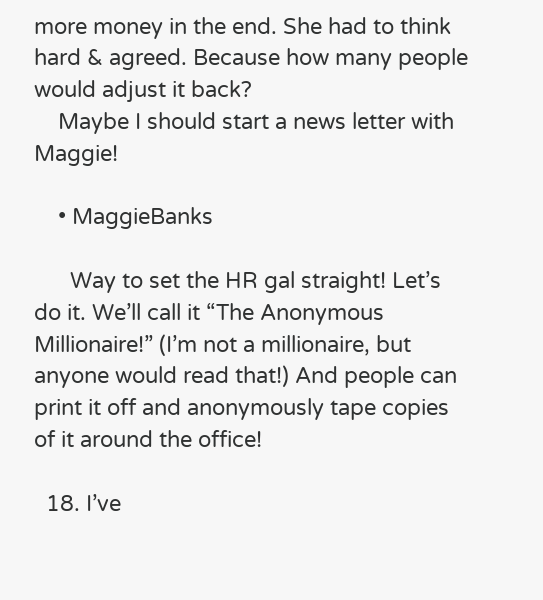more money in the end. She had to think hard & agreed. Because how many people would adjust it back?
    Maybe I should start a news letter with Maggie!

    • MaggieBanks

      Way to set the HR gal straight! Let’s do it. We’ll call it “The Anonymous Millionaire!” (I’m not a millionaire, but anyone would read that!) And people can print it off and anonymously tape copies of it around the office!

  18. I’ve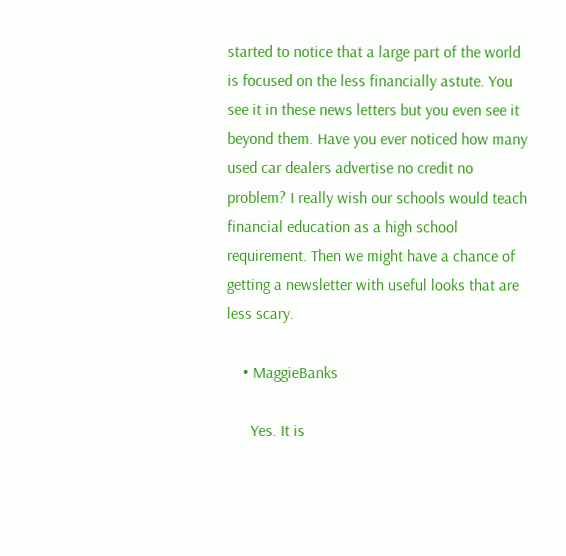started to notice that a large part of the world is focused on the less financially astute. You see it in these news letters but you even see it beyond them. Have you ever noticed how many used car dealers advertise no credit no problem? I really wish our schools would teach financial education as a high school requirement. Then we might have a chance of getting a newsletter with useful looks that are less scary.

    • MaggieBanks

      Yes. It is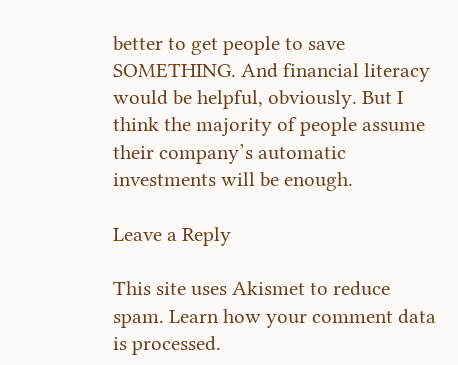better to get people to save SOMETHING. And financial literacy would be helpful, obviously. But I think the majority of people assume their company’s automatic investments will be enough.

Leave a Reply

This site uses Akismet to reduce spam. Learn how your comment data is processed.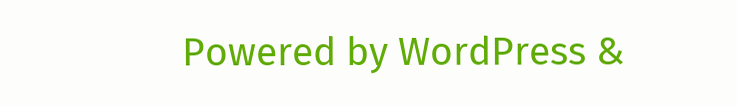Powered by WordPress &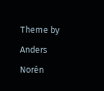Theme by Anders Norén